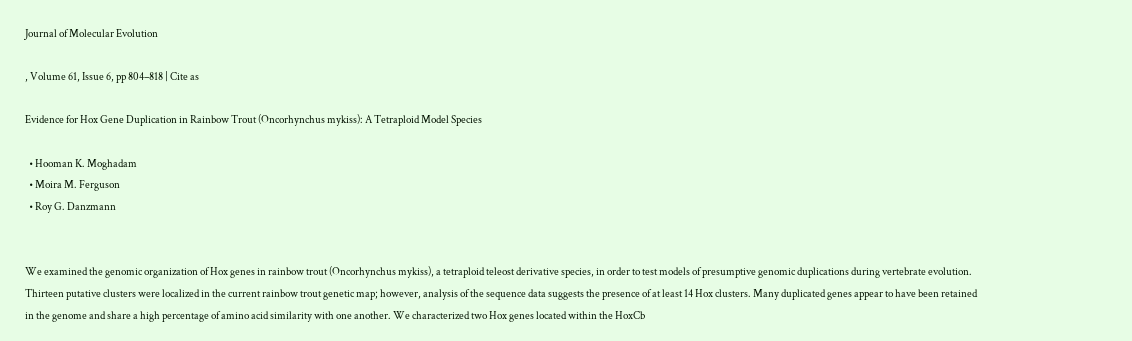Journal of Molecular Evolution

, Volume 61, Issue 6, pp 804–818 | Cite as

Evidence for Hox Gene Duplication in Rainbow Trout (Oncorhynchus mykiss): A Tetraploid Model Species

  • Hooman K. Moghadam
  • Moira M. Ferguson
  • Roy G. Danzmann


We examined the genomic organization of Hox genes in rainbow trout (Oncorhynchus mykiss), a tetraploid teleost derivative species, in order to test models of presumptive genomic duplications during vertebrate evolution. Thirteen putative clusters were localized in the current rainbow trout genetic map; however, analysis of the sequence data suggests the presence of at least 14 Hox clusters. Many duplicated genes appear to have been retained in the genome and share a high percentage of amino acid similarity with one another. We characterized two Hox genes located within the HoxCb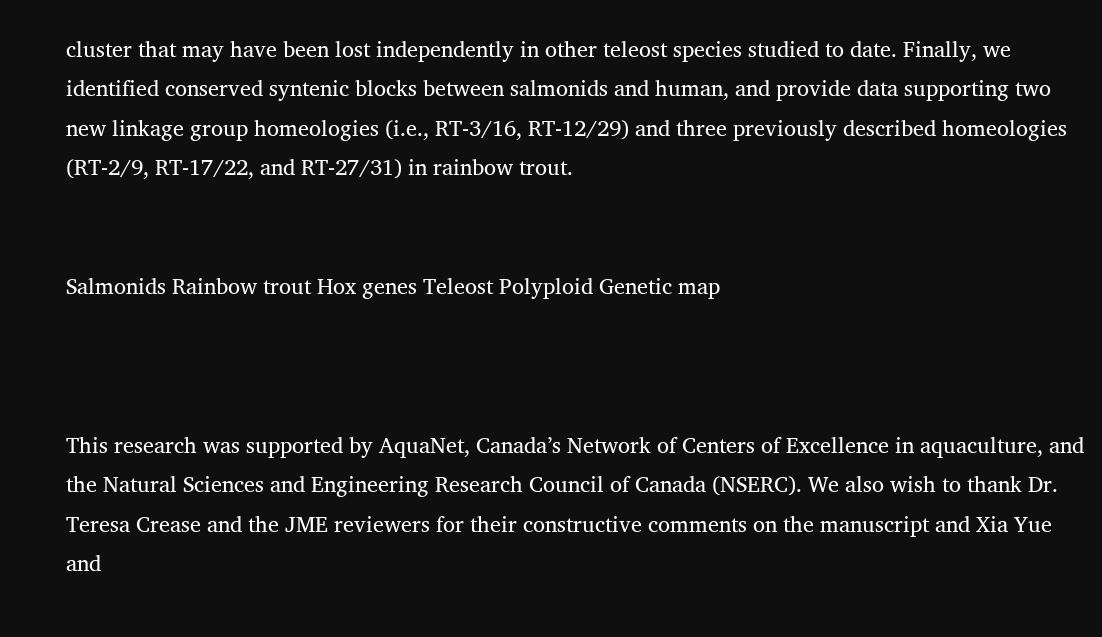cluster that may have been lost independently in other teleost species studied to date. Finally, we identified conserved syntenic blocks between salmonids and human, and provide data supporting two new linkage group homeologies (i.e., RT-3/16, RT-12/29) and three previously described homeologies (RT-2/9, RT-17/22, and RT-27/31) in rainbow trout.


Salmonids Rainbow trout Hox genes Teleost Polyploid Genetic map



This research was supported by AquaNet, Canada’s Network of Centers of Excellence in aquaculture, and the Natural Sciences and Engineering Research Council of Canada (NSERC). We also wish to thank Dr. Teresa Crease and the JME reviewers for their constructive comments on the manuscript and Xia Yue and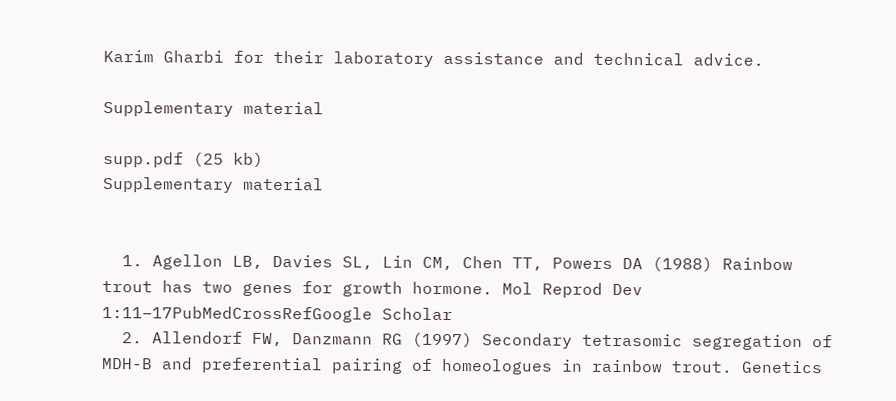Karim Gharbi for their laboratory assistance and technical advice.

Supplementary material

supp.pdf (25 kb)
Supplementary material


  1. Agellon LB, Davies SL, Lin CM, Chen TT, Powers DA (1988) Rainbow trout has two genes for growth hormone. Mol Reprod Dev 1:11–17PubMedCrossRefGoogle Scholar
  2. Allendorf FW, Danzmann RG (1997) Secondary tetrasomic segregation of MDH-B and preferential pairing of homeologues in rainbow trout. Genetics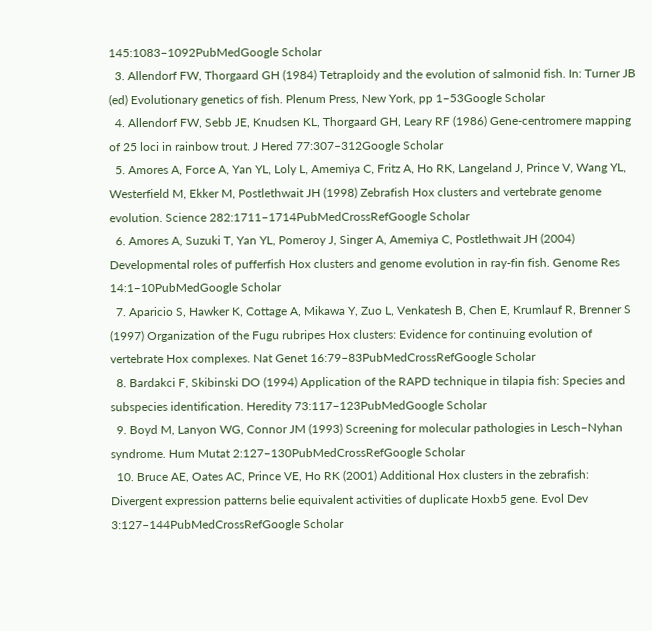145:1083–1092PubMedGoogle Scholar
  3. Allendorf FW, Thorgaard GH (1984) Tetraploidy and the evolution of salmonid fish. In: Turner JB (ed) Evolutionary genetics of fish. Plenum Press, New York, pp 1–53Google Scholar
  4. Allendorf FW, Sebb JE, Knudsen KL, Thorgaard GH, Leary RF (1986) Gene-centromere mapping of 25 loci in rainbow trout. J Hered 77:307–312Google Scholar
  5. Amores A, Force A, Yan YL, Loly L, Amemiya C, Fritz A, Ho RK, Langeland J, Prince V, Wang YL, Westerfield M, Ekker M, Postlethwait JH (1998) Zebrafish Hox clusters and vertebrate genome evolution. Science 282:1711–1714PubMedCrossRefGoogle Scholar
  6. Amores A, Suzuki T, Yan YL, Pomeroy J, Singer A, Amemiya C, Postlethwait JH (2004) Developmental roles of pufferfish Hox clusters and genome evolution in ray-fin fish. Genome Res 14:1–10PubMedGoogle Scholar
  7. Aparicio S, Hawker K, Cottage A, Mikawa Y, Zuo L, Venkatesh B, Chen E, Krumlauf R, Brenner S (1997) Organization of the Fugu rubripes Hox clusters: Evidence for continuing evolution of vertebrate Hox complexes. Nat Genet 16:79–83PubMedCrossRefGoogle Scholar
  8. Bardakci F, Skibinski DO (1994) Application of the RAPD technique in tilapia fish: Species and subspecies identification. Heredity 73:117–123PubMedGoogle Scholar
  9. Boyd M, Lanyon WG, Connor JM (1993) Screening for molecular pathologies in Lesch–Nyhan syndrome. Hum Mutat 2:127–130PubMedCrossRefGoogle Scholar
  10. Bruce AE, Oates AC, Prince VE, Ho RK (2001) Additional Hox clusters in the zebrafish: Divergent expression patterns belie equivalent activities of duplicate Hoxb5 gene. Evol Dev 3:127–144PubMedCrossRefGoogle Scholar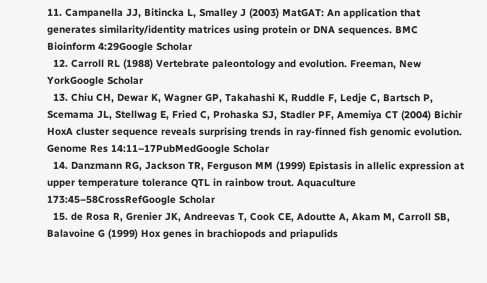11. Campanella JJ, Bitincka L, Smalley J (2003) MatGAT: An application that generates similarity/identity matrices using protein or DNA sequences. BMC Bioinform 4:29Google Scholar
  12. Carroll RL (1988) Vertebrate paleontology and evolution. Freeman, New YorkGoogle Scholar
  13. Chiu CH, Dewar K, Wagner GP, Takahashi K, Ruddle F, Ledje C, Bartsch P, Scemama JL, Stellwag E, Fried C, Prohaska SJ, Stadler PF, Amemiya CT (2004) Bichir HoxA cluster sequence reveals surprising trends in ray-finned fish genomic evolution. Genome Res 14:11–17PubMedGoogle Scholar
  14. Danzmann RG, Jackson TR, Ferguson MM (1999) Epistasis in allelic expression at upper temperature tolerance QTL in rainbow trout. Aquaculture 173:45–58CrossRefGoogle Scholar
  15. de Rosa R, Grenier JK, Andreevas T, Cook CE, Adoutte A, Akam M, Carroll SB, Balavoine G (1999) Hox genes in brachiopods and priapulids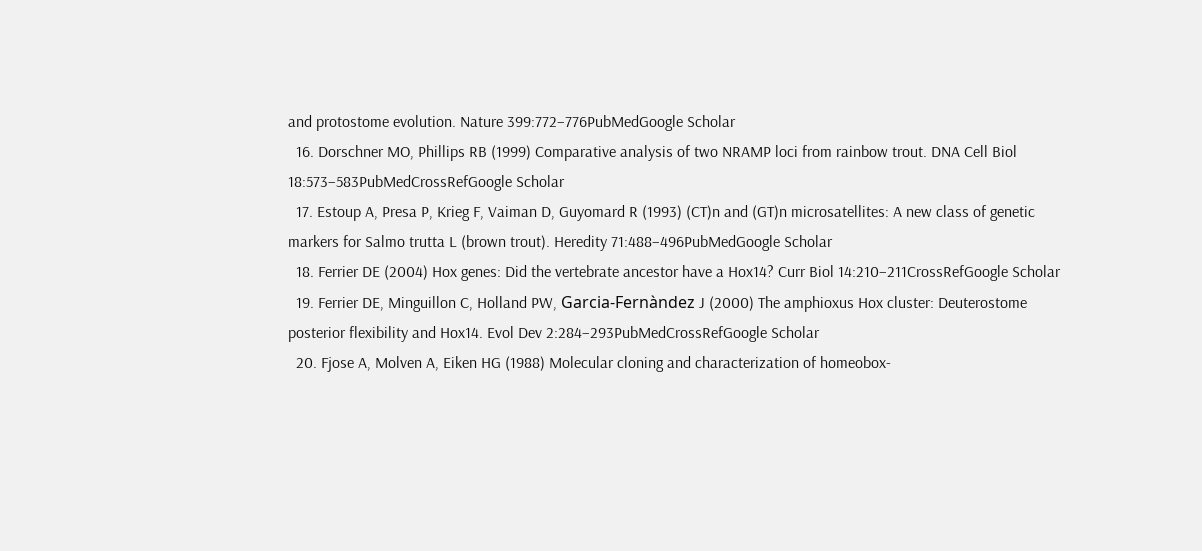and protostome evolution. Nature 399:772–776PubMedGoogle Scholar
  16. Dorschner MO, Phillips RB (1999) Comparative analysis of two NRAMP loci from rainbow trout. DNA Cell Biol 18:573–583PubMedCrossRefGoogle Scholar
  17. Estoup A, Presa P, Krieg F, Vaiman D, Guyomard R (1993) (CT)n and (GT)n microsatellites: A new class of genetic markers for Salmo trutta L (brown trout). Heredity 71:488–496PubMedGoogle Scholar
  18. Ferrier DE (2004) Hox genes: Did the vertebrate ancestor have a Hox14? Curr Biol 14:210–211CrossRefGoogle Scholar
  19. Ferrier DE, Minguillon C, Holland PW, Garcia-Fernàndez J (2000) The amphioxus Hox cluster: Deuterostome posterior flexibility and Hox14. Evol Dev 2:284–293PubMedCrossRefGoogle Scholar
  20. Fjose A, Molven A, Eiken HG (1988) Molecular cloning and characterization of homeobox-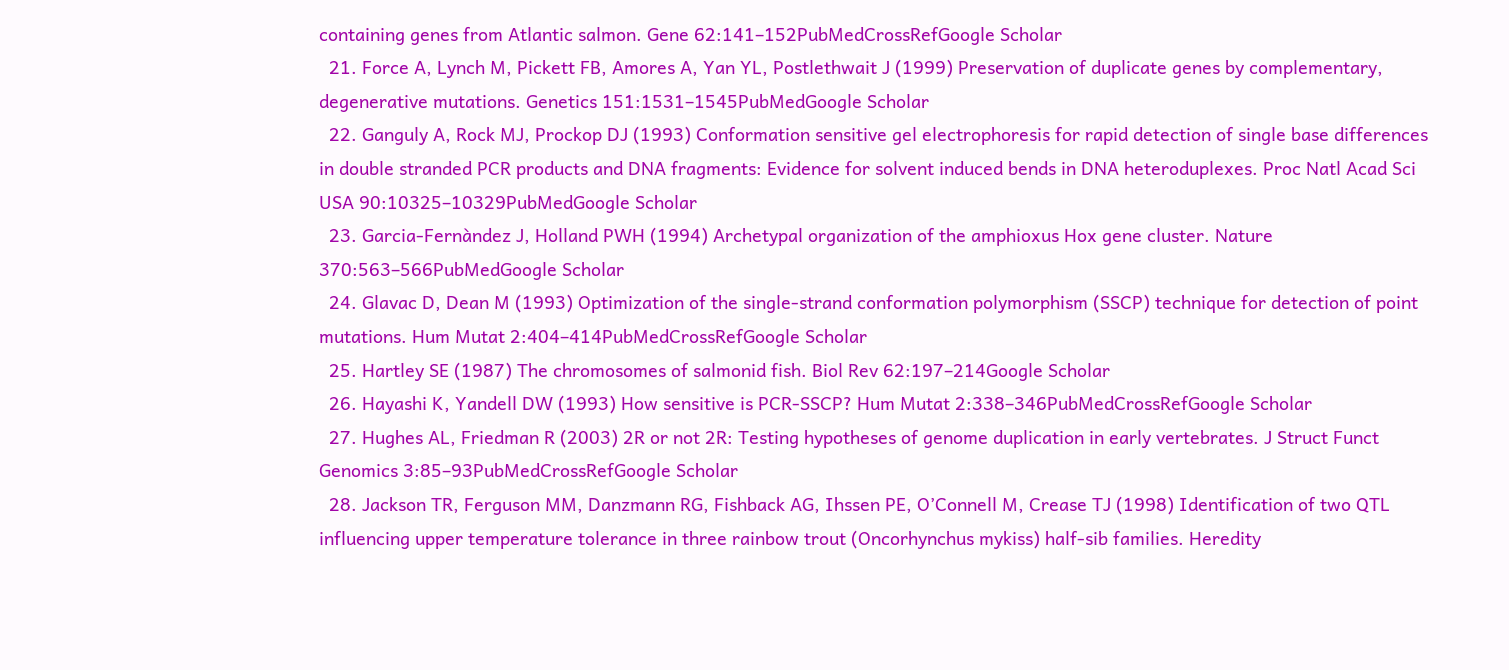containing genes from Atlantic salmon. Gene 62:141–152PubMedCrossRefGoogle Scholar
  21. Force A, Lynch M, Pickett FB, Amores A, Yan YL, Postlethwait J (1999) Preservation of duplicate genes by complementary, degenerative mutations. Genetics 151:1531–1545PubMedGoogle Scholar
  22. Ganguly A, Rock MJ, Prockop DJ (1993) Conformation sensitive gel electrophoresis for rapid detection of single base differences in double stranded PCR products and DNA fragments: Evidence for solvent induced bends in DNA heteroduplexes. Proc Natl Acad Sci USA 90:10325–10329PubMedGoogle Scholar
  23. Garcia-Fernàndez J, Holland PWH (1994) Archetypal organization of the amphioxus Hox gene cluster. Nature 370:563–566PubMedGoogle Scholar
  24. Glavac D, Dean M (1993) Optimization of the single-strand conformation polymorphism (SSCP) technique for detection of point mutations. Hum Mutat 2:404–414PubMedCrossRefGoogle Scholar
  25. Hartley SE (1987) The chromosomes of salmonid fish. Biol Rev 62:197–214Google Scholar
  26. Hayashi K, Yandell DW (1993) How sensitive is PCR-SSCP? Hum Mutat 2:338–346PubMedCrossRefGoogle Scholar
  27. Hughes AL, Friedman R (2003) 2R or not 2R: Testing hypotheses of genome duplication in early vertebrates. J Struct Funct Genomics 3:85–93PubMedCrossRefGoogle Scholar
  28. Jackson TR, Ferguson MM, Danzmann RG, Fishback AG, Ihssen PE, O’Connell M, Crease TJ (1998) Identification of two QTL influencing upper temperature tolerance in three rainbow trout (Oncorhynchus mykiss) half-sib families. Heredity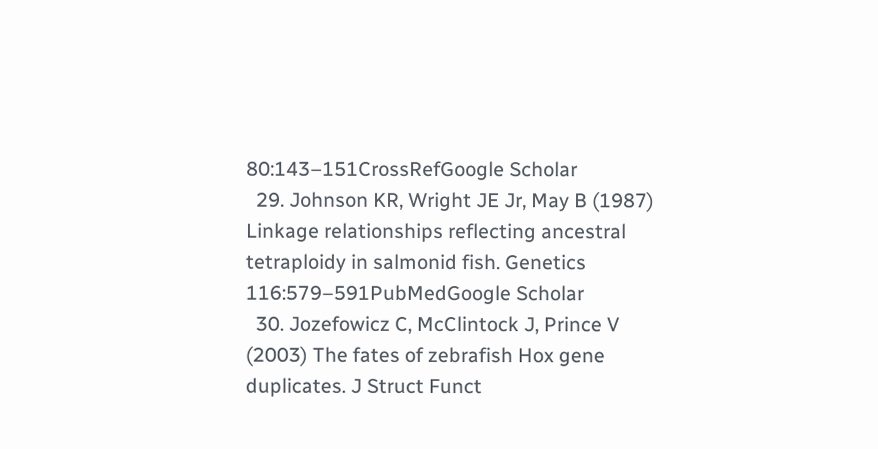80:143–151CrossRefGoogle Scholar
  29. Johnson KR, Wright JE Jr, May B (1987) Linkage relationships reflecting ancestral tetraploidy in salmonid fish. Genetics 116:579–591PubMedGoogle Scholar
  30. Jozefowicz C, McClintock J, Prince V (2003) The fates of zebrafish Hox gene duplicates. J Struct Funct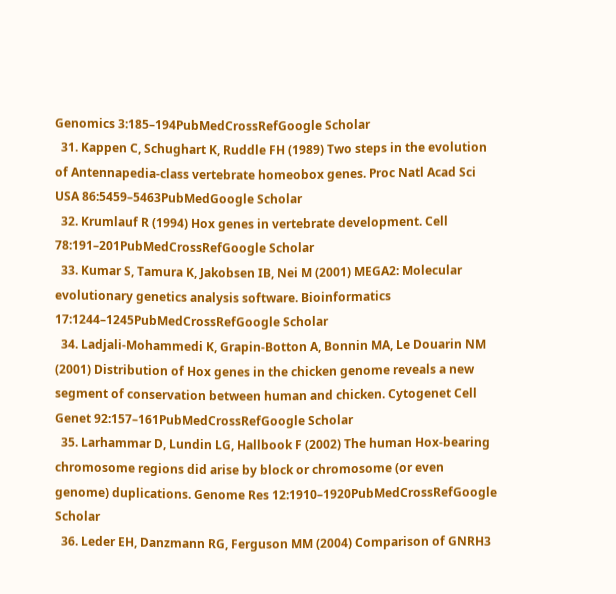Genomics 3:185–194PubMedCrossRefGoogle Scholar
  31. Kappen C, Schughart K, Ruddle FH (1989) Two steps in the evolution of Antennapedia-class vertebrate homeobox genes. Proc Natl Acad Sci USA 86:5459–5463PubMedGoogle Scholar
  32. Krumlauf R (1994) Hox genes in vertebrate development. Cell 78:191–201PubMedCrossRefGoogle Scholar
  33. Kumar S, Tamura K, Jakobsen IB, Nei M (2001) MEGA2: Molecular evolutionary genetics analysis software. Bioinformatics 17:1244–1245PubMedCrossRefGoogle Scholar
  34. Ladjali-Mohammedi K, Grapin-Botton A, Bonnin MA, Le Douarin NM (2001) Distribution of Hox genes in the chicken genome reveals a new segment of conservation between human and chicken. Cytogenet Cell Genet 92:157–161PubMedCrossRefGoogle Scholar
  35. Larhammar D, Lundin LG, Hallbook F (2002) The human Hox-bearing chromosome regions did arise by block or chromosome (or even genome) duplications. Genome Res 12:1910–1920PubMedCrossRefGoogle Scholar
  36. Leder EH, Danzmann RG, Ferguson MM (2004) Comparison of GNRH3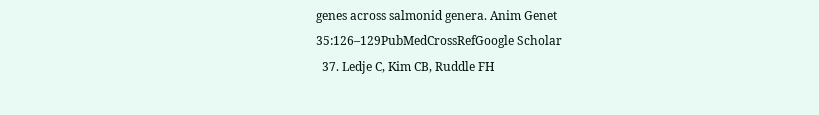genes across salmonid genera. Anim Genet 35:126–129PubMedCrossRefGoogle Scholar
  37. Ledje C, Kim CB, Ruddle FH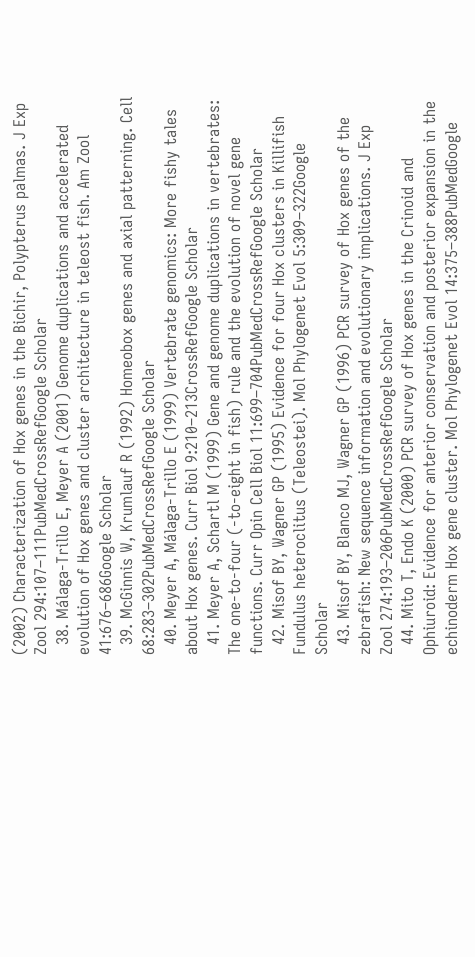(2002) Characterization of Hox genes in the Bichir, Polypterus palmas. J Exp Zool 294:107–111PubMedCrossRefGoogle Scholar
  38. Málaga-Trillo E, Meyer A (2001) Genome duplications and accelerated evolution of Hox genes and cluster architecture in teleost fish. Am Zool 41:676–686Google Scholar
  39. McGinnis W, Krumlauf R (1992) Homeobox genes and axial patterning. Cell 68:283–302PubMedCrossRefGoogle Scholar
  40. Meyer A, Málaga-Trillo E (1999) Vertebrate genomics: More fishy tales about Hox genes. Curr Biol 9:210–213CrossRefGoogle Scholar
  41. Meyer A, Schartl M (1999) Gene and genome duplications in vertebrates: The one-to-four (-to-eight in fish) rule and the evolution of novel gene functions. Curr Opin Cell Biol 11:699–704PubMedCrossRefGoogle Scholar
  42. Misof BY, Wagner GP (1995) Evidence for four Hox clusters in Killifish Fundulus heteroclitus (Teleostei). Mol Phylogenet Evol 5:309–322Google Scholar
  43. Misof BY, Blanco MJ, Wagner GP (1996) PCR survey of Hox genes of the zebrafish: New sequence information and evolutionary implications. J Exp Zool 274:193–206PubMedCrossRefGoogle Scholar
  44. Mito T, Endo K (2000) PCR survey of Hox genes in the Crinoid and Ophiuroid: Evidence for anterior conservation and posterior expansion in the echinoderm Hox gene cluster. Mol Phylogenet Evol 14:375–388PubMedGoogle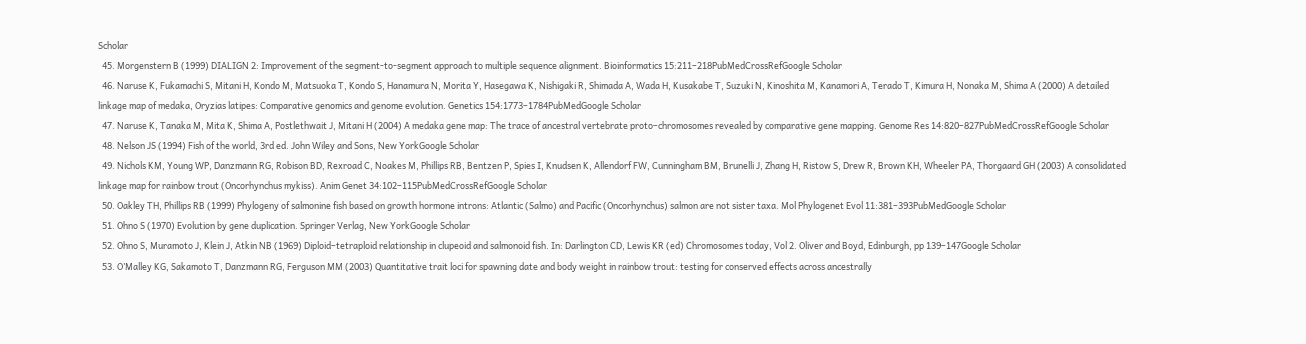Scholar
  45. Morgenstern B (1999) DIALIGN 2: Improvement of the segment-to-segment approach to multiple sequence alignment. Bioinformatics 15:211–218PubMedCrossRefGoogle Scholar
  46. Naruse K, Fukamachi S, Mitani H, Kondo M, Matsuoka T, Kondo S, Hanamura N, Morita Y, Hasegawa K, Nishigaki R, Shimada A, Wada H, Kusakabe T, Suzuki N, Kinoshita M, Kanamori A, Terado T, Kimura H, Nonaka M, Shima A (2000) A detailed linkage map of medaka, Oryzias latipes: Comparative genomics and genome evolution. Genetics 154:1773–1784PubMedGoogle Scholar
  47. Naruse K, Tanaka M, Mita K, Shima A, Postlethwait J, Mitani H (2004) A medaka gene map: The trace of ancestral vertebrate proto–chromosomes revealed by comparative gene mapping. Genome Res 14:820–827PubMedCrossRefGoogle Scholar
  48. Nelson JS (1994) Fish of the world, 3rd ed. John Wiley and Sons, New YorkGoogle Scholar
  49. Nichols KM, Young WP, Danzmann RG, Robison BD, Rexroad C, Noakes M, Phillips RB, Bentzen P, Spies I, Knudsen K, Allendorf FW, Cunningham BM, Brunelli J, Zhang H, Ristow S, Drew R, Brown KH, Wheeler PA, Thorgaard GH (2003) A consolidated linkage map for rainbow trout (Oncorhynchus mykiss). Anim Genet 34:102–115PubMedCrossRefGoogle Scholar
  50. Oakley TH, Phillips RB (1999) Phylogeny of salmonine fish based on growth hormone introns: Atlantic (Salmo) and Pacific (Oncorhynchus) salmon are not sister taxa. Mol Phylogenet Evol 11:381–393PubMedGoogle Scholar
  51. Ohno S (1970) Evolution by gene duplication. Springer Verlag, New YorkGoogle Scholar
  52. Ohno S, Muramoto J, Klein J, Atkin NB (1969) Diploid–tetraploid relationship in clupeoid and salmonoid fish. In: Darlington CD, Lewis KR (ed) Chromosomes today, Vol 2. Oliver and Boyd, Edinburgh, pp 139–147Google Scholar
  53. O’Malley KG, Sakamoto T, Danzmann RG, Ferguson MM (2003) Quantitative trait loci for spawning date and body weight in rainbow trout: testing for conserved effects across ancestrally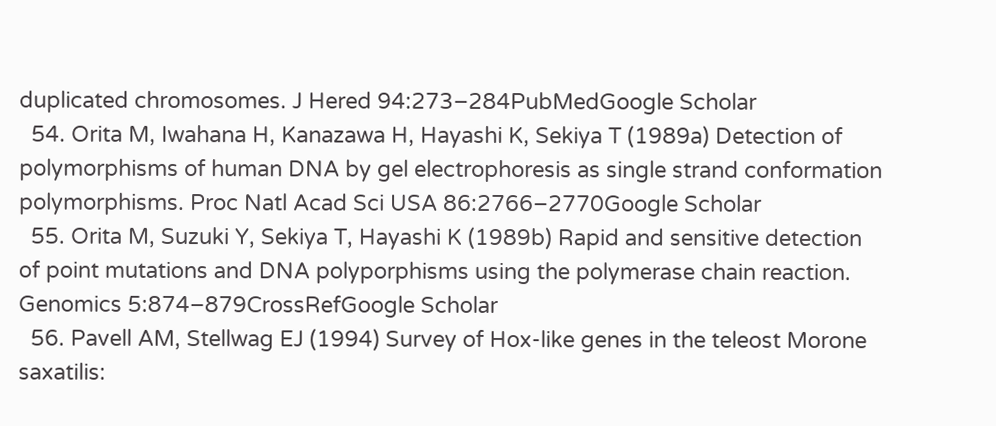duplicated chromosomes. J Hered 94:273–284PubMedGoogle Scholar
  54. Orita M, Iwahana H, Kanazawa H, Hayashi K, Sekiya T (1989a) Detection of polymorphisms of human DNA by gel electrophoresis as single strand conformation polymorphisms. Proc Natl Acad Sci USA 86:2766–2770Google Scholar
  55. Orita M, Suzuki Y, Sekiya T, Hayashi K (1989b) Rapid and sensitive detection of point mutations and DNA polyporphisms using the polymerase chain reaction. Genomics 5:874–879CrossRefGoogle Scholar
  56. Pavell AM, Stellwag EJ (1994) Survey of Hox-like genes in the teleost Morone saxatilis: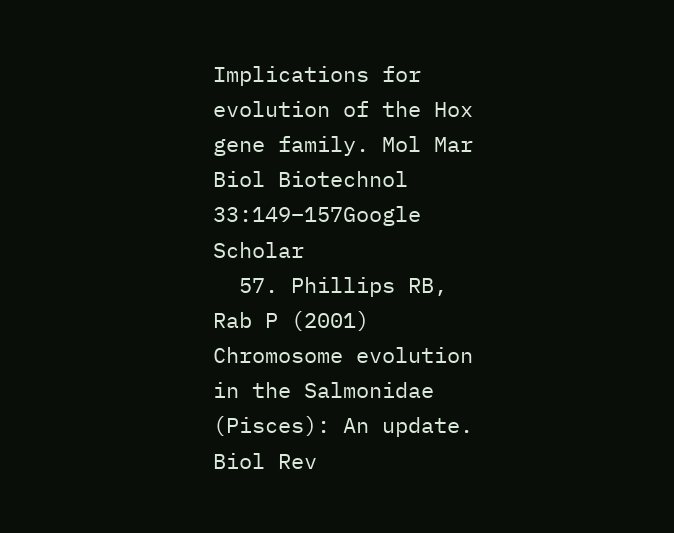Implications for evolution of the Hox gene family. Mol Mar Biol Biotechnol 33:149–157Google Scholar
  57. Phillips RB, Rab P (2001) Chromosome evolution in the Salmonidae (Pisces): An update. Biol Rev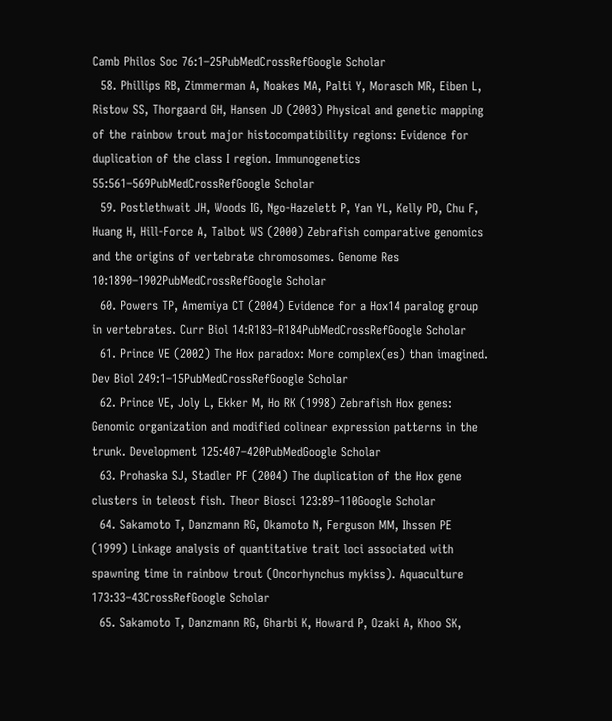Camb Philos Soc 76:1–25PubMedCrossRefGoogle Scholar
  58. Phillips RB, Zimmerman A, Noakes MA, Palti Y, Morasch MR, Eiben L, Ristow SS, Thorgaard GH, Hansen JD (2003) Physical and genetic mapping of the rainbow trout major histocompatibility regions: Evidence for duplication of the class I region. Immunogenetics 55:561–569PubMedCrossRefGoogle Scholar
  59. Postlethwait JH, Woods IG, Ngo-Hazelett P, Yan YL, Kelly PD, Chu F, Huang H, Hill-Force A, Talbot WS (2000) Zebrafish comparative genomics and the origins of vertebrate chromosomes. Genome Res 10:1890–1902PubMedCrossRefGoogle Scholar
  60. Powers TP, Amemiya CT (2004) Evidence for a Hox14 paralog group in vertebrates. Curr Biol 14:R183–R184PubMedCrossRefGoogle Scholar
  61. Prince VE (2002) The Hox paradox: More complex(es) than imagined. Dev Biol 249:1–15PubMedCrossRefGoogle Scholar
  62. Prince VE, Joly L, Ekker M, Ho RK (1998) Zebrafish Hox genes: Genomic organization and modified colinear expression patterns in the trunk. Development 125:407–420PubMedGoogle Scholar
  63. Prohaska SJ, Stadler PF (2004) The duplication of the Hox gene clusters in teleost fish. Theor Biosci 123:89–110Google Scholar
  64. Sakamoto T, Danzmann RG, Okamoto N, Ferguson MM, Ihssen PE (1999) Linkage analysis of quantitative trait loci associated with spawning time in rainbow trout (Oncorhynchus mykiss). Aquaculture 173:33–43CrossRefGoogle Scholar
  65. Sakamoto T, Danzmann RG, Gharbi K, Howard P, Ozaki A, Khoo SK,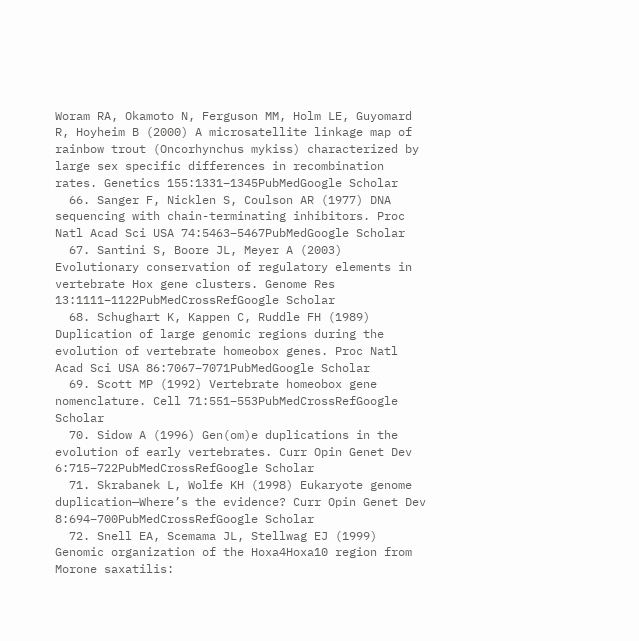Woram RA, Okamoto N, Ferguson MM, Holm LE, Guyomard R, Hoyheim B (2000) A microsatellite linkage map of rainbow trout (Oncorhynchus mykiss) characterized by large sex specific differences in recombination rates. Genetics 155:1331–1345PubMedGoogle Scholar
  66. Sanger F, Nicklen S, Coulson AR (1977) DNA sequencing with chain-terminating inhibitors. Proc Natl Acad Sci USA 74:5463–5467PubMedGoogle Scholar
  67. Santini S, Boore JL, Meyer A (2003) Evolutionary conservation of regulatory elements in vertebrate Hox gene clusters. Genome Res 13:1111–1122PubMedCrossRefGoogle Scholar
  68. Schughart K, Kappen C, Ruddle FH (1989) Duplication of large genomic regions during the evolution of vertebrate homeobox genes. Proc Natl Acad Sci USA 86:7067–7071PubMedGoogle Scholar
  69. Scott MP (1992) Vertebrate homeobox gene nomenclature. Cell 71:551–553PubMedCrossRefGoogle Scholar
  70. Sidow A (1996) Gen(om)e duplications in the evolution of early vertebrates. Curr Opin Genet Dev 6:715–722PubMedCrossRefGoogle Scholar
  71. Skrabanek L, Wolfe KH (1998) Eukaryote genome duplication—Where’s the evidence? Curr Opin Genet Dev 8:694–700PubMedCrossRefGoogle Scholar
  72. Snell EA, Scemama JL, Stellwag EJ (1999) Genomic organization of the Hoxa4Hoxa10 region from Morone saxatilis: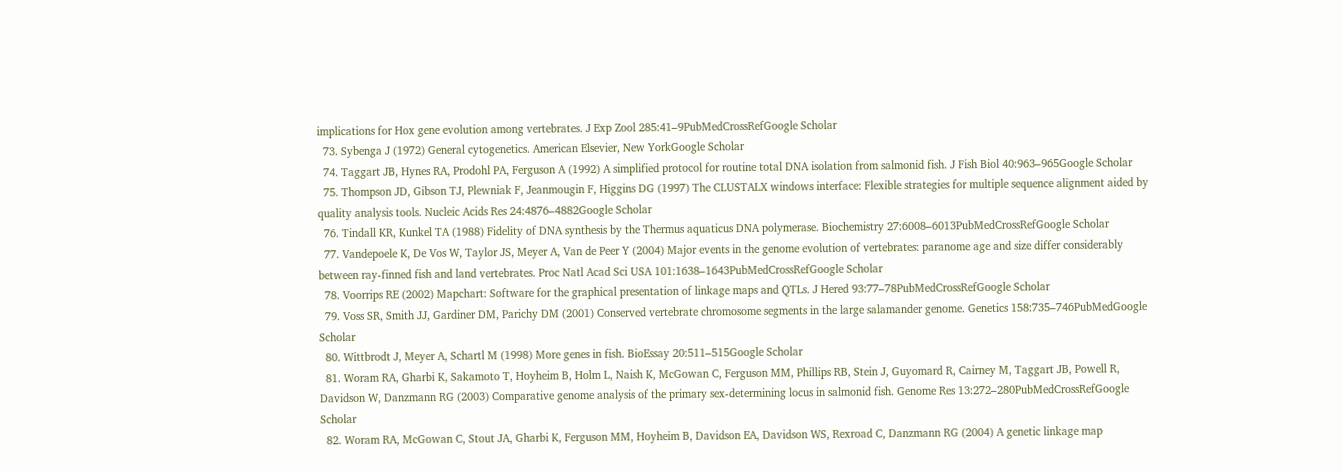implications for Hox gene evolution among vertebrates. J Exp Zool 285:41–9PubMedCrossRefGoogle Scholar
  73. Sybenga J (1972) General cytogenetics. American Elsevier, New YorkGoogle Scholar
  74. Taggart JB, Hynes RA, Prodohl PA, Ferguson A (1992) A simplified protocol for routine total DNA isolation from salmonid fish. J Fish Biol 40:963–965Google Scholar
  75. Thompson JD, Gibson TJ, Plewniak F, Jeanmougin F, Higgins DG (1997) The CLUSTALX windows interface: Flexible strategies for multiple sequence alignment aided by quality analysis tools. Nucleic Acids Res 24:4876–4882Google Scholar
  76. Tindall KR, Kunkel TA (1988) Fidelity of DNA synthesis by the Thermus aquaticus DNA polymerase. Biochemistry 27:6008–6013PubMedCrossRefGoogle Scholar
  77. Vandepoele K, De Vos W, Taylor JS, Meyer A, Van de Peer Y (2004) Major events in the genome evolution of vertebrates: paranome age and size differ considerably between ray-finned fish and land vertebrates. Proc Natl Acad Sci USA 101:1638–1643PubMedCrossRefGoogle Scholar
  78. Voorrips RE (2002) Mapchart: Software for the graphical presentation of linkage maps and QTLs. J Hered 93:77–78PubMedCrossRefGoogle Scholar
  79. Voss SR, Smith JJ, Gardiner DM, Parichy DM (2001) Conserved vertebrate chromosome segments in the large salamander genome. Genetics 158:735–746PubMedGoogle Scholar
  80. Wittbrodt J, Meyer A, Schartl M (1998) More genes in fish. BioEssay 20:511–515Google Scholar
  81. Woram RA, Gharbi K, Sakamoto T, Hoyheim B, Holm L, Naish K, McGowan C, Ferguson MM, Phillips RB, Stein J, Guyomard R, Cairney M, Taggart JB, Powell R, Davidson W, Danzmann RG (2003) Comparative genome analysis of the primary sex-determining locus in salmonid fish. Genome Res 13:272–280PubMedCrossRefGoogle Scholar
  82. Woram RA, McGowan C, Stout JA, Gharbi K, Ferguson MM, Hoyheim B, Davidson EA, Davidson WS, Rexroad C, Danzmann RG (2004) A genetic linkage map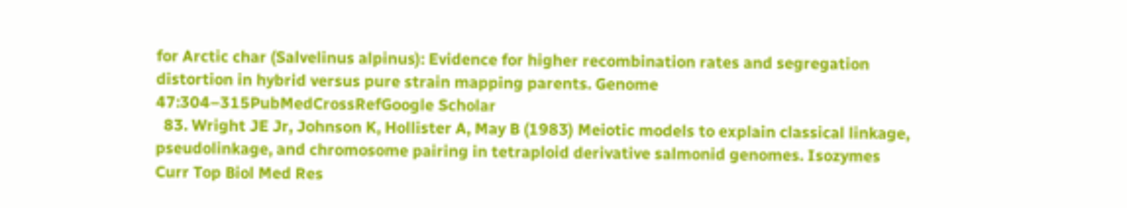for Arctic char (Salvelinus alpinus): Evidence for higher recombination rates and segregation distortion in hybrid versus pure strain mapping parents. Genome 47:304–315PubMedCrossRefGoogle Scholar
  83. Wright JE Jr, Johnson K, Hollister A, May B (1983) Meiotic models to explain classical linkage, pseudolinkage, and chromosome pairing in tetraploid derivative salmonid genomes. Isozymes Curr Top Biol Med Res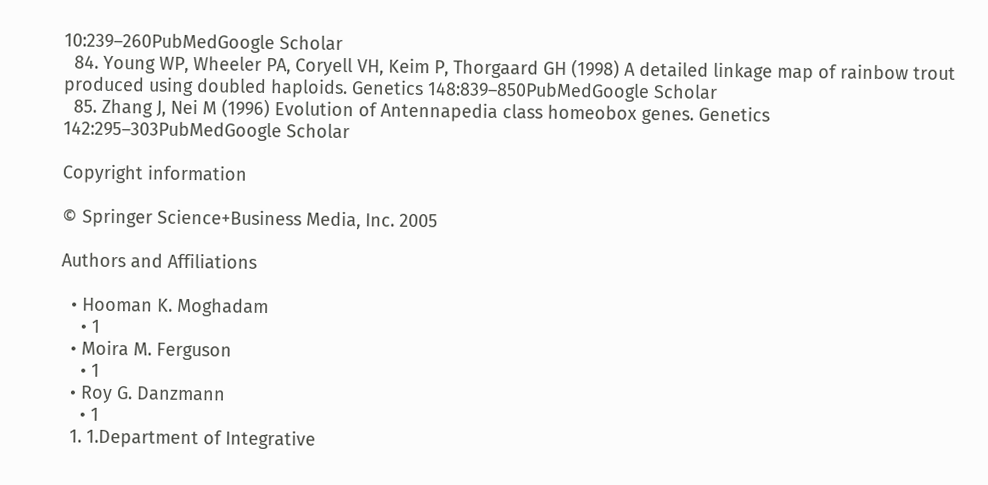10:239–260PubMedGoogle Scholar
  84. Young WP, Wheeler PA, Coryell VH, Keim P, Thorgaard GH (1998) A detailed linkage map of rainbow trout produced using doubled haploids. Genetics 148:839–850PubMedGoogle Scholar
  85. Zhang J, Nei M (1996) Evolution of Antennapedia class homeobox genes. Genetics 142:295–303PubMedGoogle Scholar

Copyright information

© Springer Science+Business Media, Inc. 2005

Authors and Affiliations

  • Hooman K. Moghadam
    • 1
  • Moira M. Ferguson
    • 1
  • Roy G. Danzmann
    • 1
  1. 1.Department of Integrative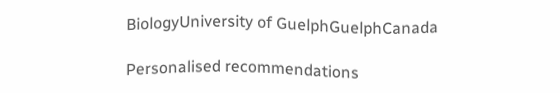BiologyUniversity of GuelphGuelphCanada

Personalised recommendations